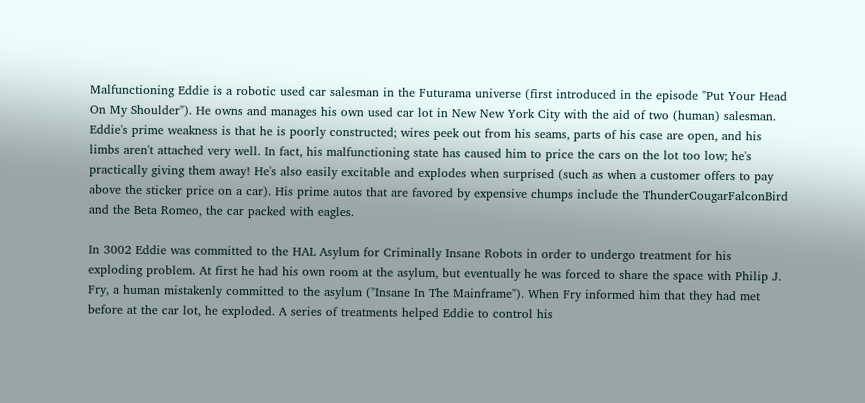Malfunctioning Eddie is a robotic used car salesman in the Futurama universe (first introduced in the episode "Put Your Head On My Shoulder"). He owns and manages his own used car lot in New New York City with the aid of two (human) salesman. Eddie's prime weakness is that he is poorly constructed; wires peek out from his seams, parts of his case are open, and his limbs aren't attached very well. In fact, his malfunctioning state has caused him to price the cars on the lot too low; he's practically giving them away! He's also easily excitable and explodes when surprised (such as when a customer offers to pay above the sticker price on a car). His prime autos that are favored by expensive chumps include the ThunderCougarFalconBird and the Beta Romeo, the car packed with eagles.

In 3002 Eddie was committed to the HAL Asylum for Criminally Insane Robots in order to undergo treatment for his exploding problem. At first he had his own room at the asylum, but eventually he was forced to share the space with Philip J. Fry, a human mistakenly committed to the asylum ("Insane In The Mainframe"). When Fry informed him that they had met before at the car lot, he exploded. A series of treatments helped Eddie to control his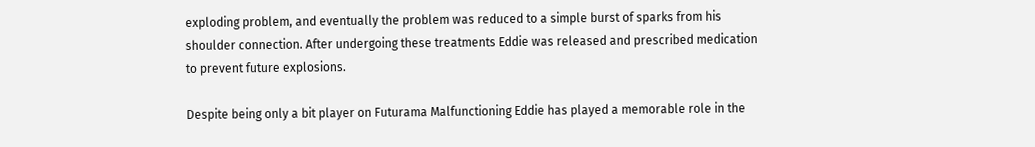exploding problem, and eventually the problem was reduced to a simple burst of sparks from his shoulder connection. After undergoing these treatments Eddie was released and prescribed medication to prevent future explosions.

Despite being only a bit player on Futurama Malfunctioning Eddie has played a memorable role in the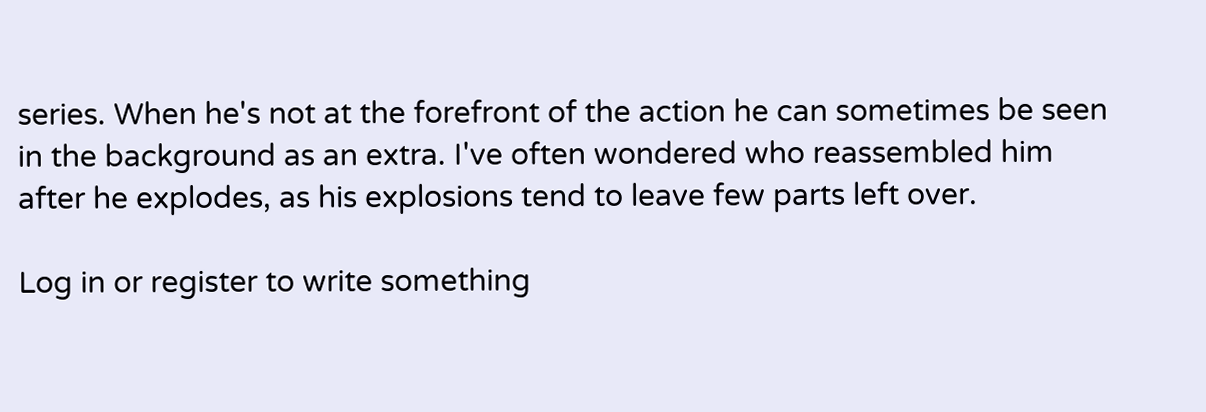series. When he's not at the forefront of the action he can sometimes be seen in the background as an extra. I've often wondered who reassembled him after he explodes, as his explosions tend to leave few parts left over.

Log in or register to write something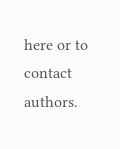here or to contact authors.